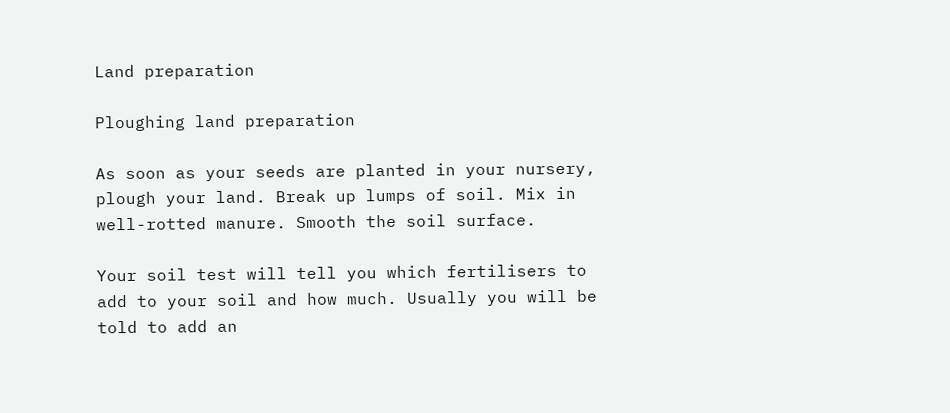Land preparation

Ploughing land preparation

As soon as your seeds are planted in your nursery, plough your land. Break up lumps of soil. Mix in well-rotted manure. Smooth the soil surface.

Your soil test will tell you which fertilisers to add to your soil and how much. Usually you will be told to add an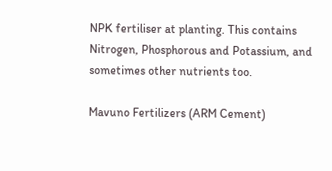NPK fertiliser at planting. This contains Nitrogen, Phosphorous and Potassium, and sometimes other nutrients too.

Mavuno Fertilizers (ARM Cement)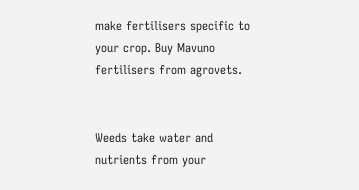make fertilisers specific to your crop. Buy Mavuno fertilisers from agrovets.


Weeds take water and nutrients from your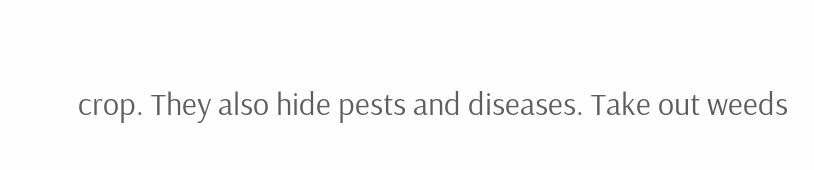crop. They also hide pests and diseases. Take out weeds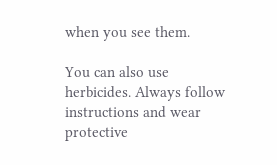when you see them.

You can also use herbicides. Always follow instructions and wear protective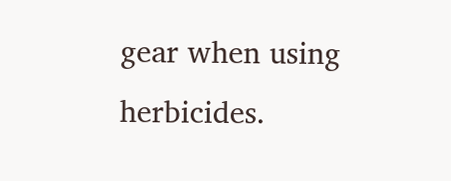gear when using herbicides.